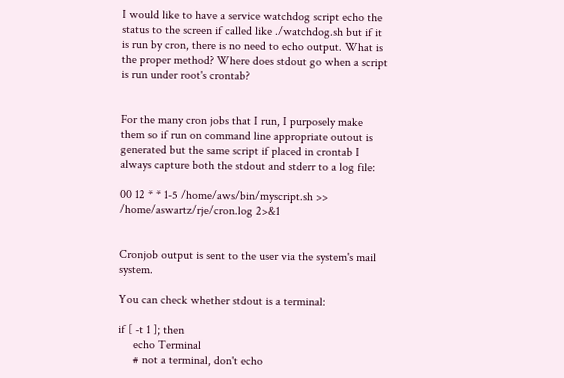I would like to have a service watchdog script echo the status to the screen if called like ./watchdog.sh but if it is run by cron, there is no need to echo output. What is the proper method? Where does stdout go when a script is run under root's crontab?


For the many cron jobs that I run, I purposely make them so if run on command line appropriate outout is generated but the same script if placed in crontab I always capture both the stdout and stderr to a log file:

00 12 * * 1-5 /home/aws/bin/myscript.sh >> /home/aswartz/rje/cron.log 2>&1


Cronjob output is sent to the user via the system's mail system.

You can check whether stdout is a terminal:

if [ -t 1 ]; then
     echo Terminal
     # not a terminal, don't echo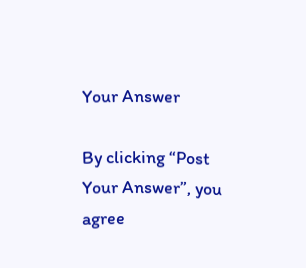Your Answer

By clicking “Post Your Answer”, you agree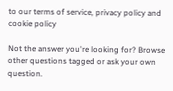to our terms of service, privacy policy and cookie policy

Not the answer you're looking for? Browse other questions tagged or ask your own question.